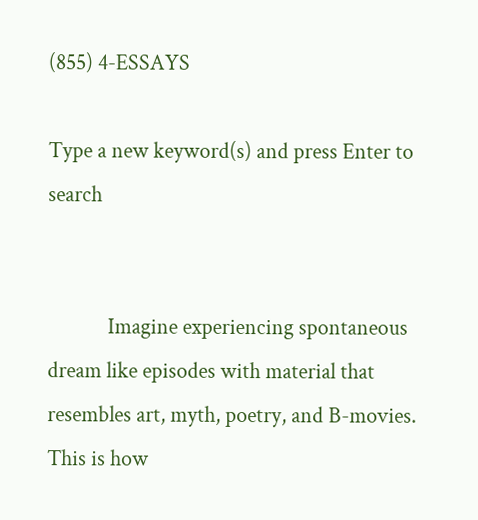(855) 4-ESSAYS

Type a new keyword(s) and press Enter to search


            Imagine experiencing spontaneous dream like episodes with material that resembles art, myth, poetry, and B-movies. This is how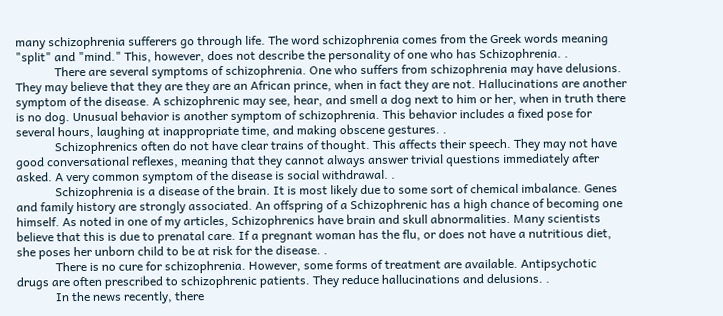many schizophrenia sufferers go through life. The word schizophrenia comes from the Greek words meaning "split" and "mind." This, however, does not describe the personality of one who has Schizophrenia. .
             There are several symptoms of schizophrenia. One who suffers from schizophrenia may have delusions. They may believe that they are they are an African prince, when in fact they are not. Hallucinations are another symptom of the disease. A schizophrenic may see, hear, and smell a dog next to him or her, when in truth there is no dog. Unusual behavior is another symptom of schizophrenia. This behavior includes a fixed pose for several hours, laughing at inappropriate time, and making obscene gestures. .
             Schizophrenics often do not have clear trains of thought. This affects their speech. They may not have good conversational reflexes, meaning that they cannot always answer trivial questions immediately after asked. A very common symptom of the disease is social withdrawal. .
             Schizophrenia is a disease of the brain. It is most likely due to some sort of chemical imbalance. Genes and family history are strongly associated. An offspring of a Schizophrenic has a high chance of becoming one himself. As noted in one of my articles, Schizophrenics have brain and skull abnormalities. Many scientists believe that this is due to prenatal care. If a pregnant woman has the flu, or does not have a nutritious diet, she poses her unborn child to be at risk for the disease. .
             There is no cure for schizophrenia. However, some forms of treatment are available. Antipsychotic drugs are often prescribed to schizophrenic patients. They reduce hallucinations and delusions. .
             In the news recently, there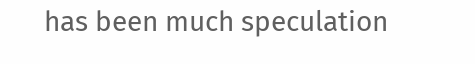has been much speculation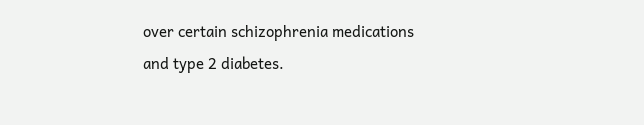over certain schizophrenia medications and type 2 diabetes.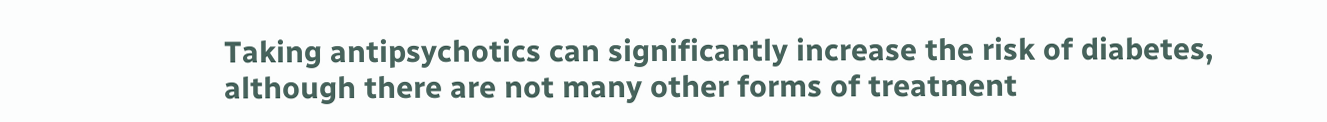Taking antipsychotics can significantly increase the risk of diabetes, although there are not many other forms of treatment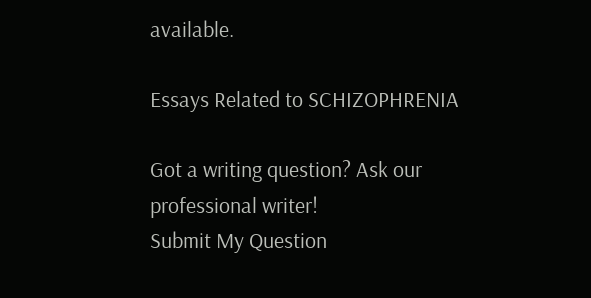available.

Essays Related to SCHIZOPHRENIA

Got a writing question? Ask our professional writer!
Submit My Question